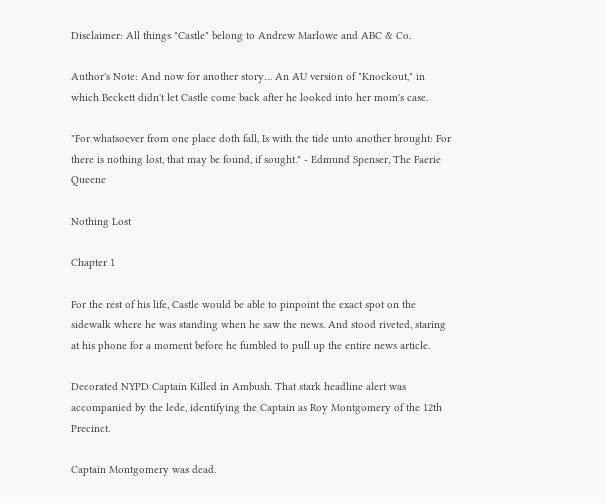Disclaimer: All things "Castle" belong to Andrew Marlowe and ABC & Co.

Author's Note: And now for another story… An AU version of "Knockout," in which Beckett didn't let Castle come back after he looked into her mom's case.

"For whatsoever from one place doth fall, Is with the tide unto another brought: For there is nothing lost, that may be found, if sought." - Edmund Spenser, The Faerie Queene

Nothing Lost

Chapter 1

For the rest of his life, Castle would be able to pinpoint the exact spot on the sidewalk where he was standing when he saw the news. And stood riveted, staring at his phone for a moment before he fumbled to pull up the entire news article.

Decorated NYPD Captain Killed in Ambush. That stark headline alert was accompanied by the lede, identifying the Captain as Roy Montgomery of the 12th Precinct.

Captain Montgomery was dead.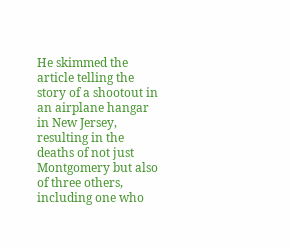He skimmed the article telling the story of a shootout in an airplane hangar in New Jersey, resulting in the deaths of not just Montgomery but also of three others, including one who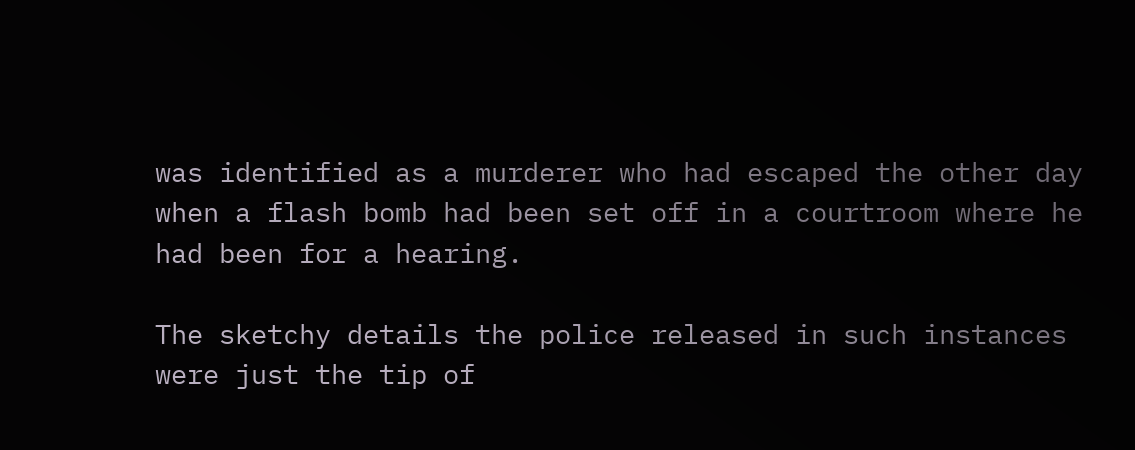was identified as a murderer who had escaped the other day when a flash bomb had been set off in a courtroom where he had been for a hearing.

The sketchy details the police released in such instances were just the tip of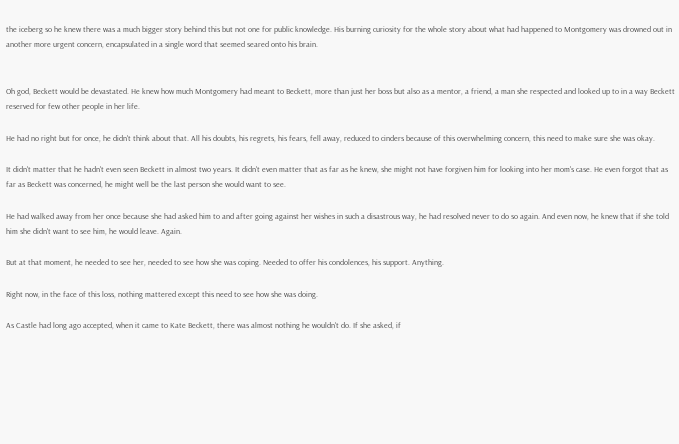the iceberg so he knew there was a much bigger story behind this but not one for public knowledge. His burning curiosity for the whole story about what had happened to Montgomery was drowned out in another more urgent concern, encapsulated in a single word that seemed seared onto his brain.


Oh god, Beckett would be devastated. He knew how much Montgomery had meant to Beckett, more than just her boss but also as a mentor, a friend, a man she respected and looked up to in a way Beckett reserved for few other people in her life.

He had no right but for once, he didn't think about that. All his doubts, his regrets, his fears, fell away, reduced to cinders because of this overwhelming concern, this need to make sure she was okay.

It didn't matter that he hadn't even seen Beckett in almost two years. It didn't even matter that as far as he knew, she might not have forgiven him for looking into her mom's case. He even forgot that as far as Beckett was concerned, he might well be the last person she would want to see.

He had walked away from her once because she had asked him to and after going against her wishes in such a disastrous way, he had resolved never to do so again. And even now, he knew that if she told him she didn't want to see him, he would leave. Again.

But at that moment, he needed to see her, needed to see how she was coping. Needed to offer his condolences, his support. Anything.

Right now, in the face of this loss, nothing mattered except this need to see how she was doing.

As Castle had long ago accepted, when it came to Kate Beckett, there was almost nothing he wouldn't do. If she asked, if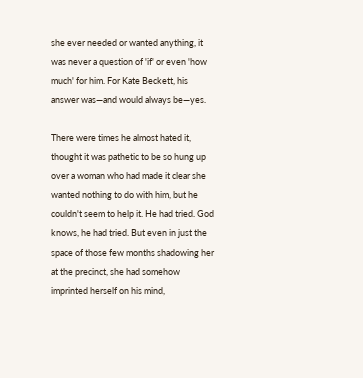she ever needed or wanted anything, it was never a question of 'if' or even 'how much' for him. For Kate Beckett, his answer was—and would always be—yes.

There were times he almost hated it, thought it was pathetic to be so hung up over a woman who had made it clear she wanted nothing to do with him, but he couldn't seem to help it. He had tried. God knows, he had tried. But even in just the space of those few months shadowing her at the precinct, she had somehow imprinted herself on his mind,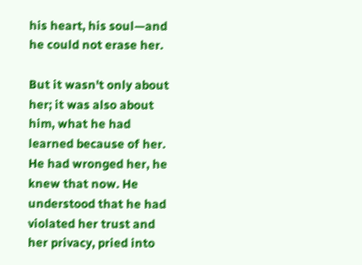his heart, his soul—and he could not erase her.

But it wasn't only about her; it was also about him, what he had learned because of her. He had wronged her, he knew that now. He understood that he had violated her trust and her privacy, pried into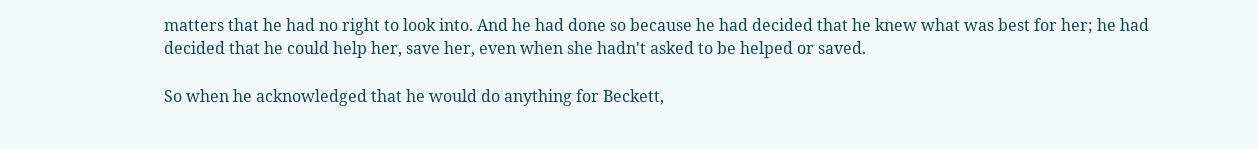matters that he had no right to look into. And he had done so because he had decided that he knew what was best for her; he had decided that he could help her, save her, even when she hadn't asked to be helped or saved.

So when he acknowledged that he would do anything for Beckett,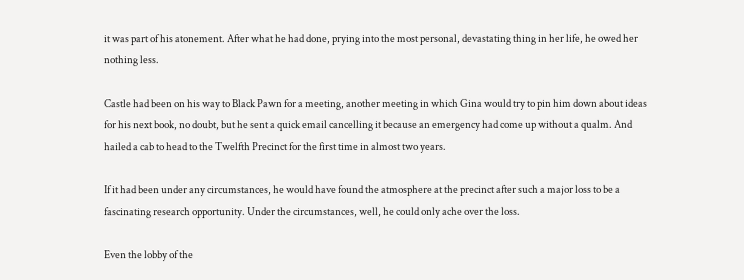it was part of his atonement. After what he had done, prying into the most personal, devastating thing in her life, he owed her nothing less.

Castle had been on his way to Black Pawn for a meeting, another meeting in which Gina would try to pin him down about ideas for his next book, no doubt, but he sent a quick email cancelling it because an emergency had come up without a qualm. And hailed a cab to head to the Twelfth Precinct for the first time in almost two years.

If it had been under any circumstances, he would have found the atmosphere at the precinct after such a major loss to be a fascinating research opportunity. Under the circumstances, well, he could only ache over the loss.

Even the lobby of the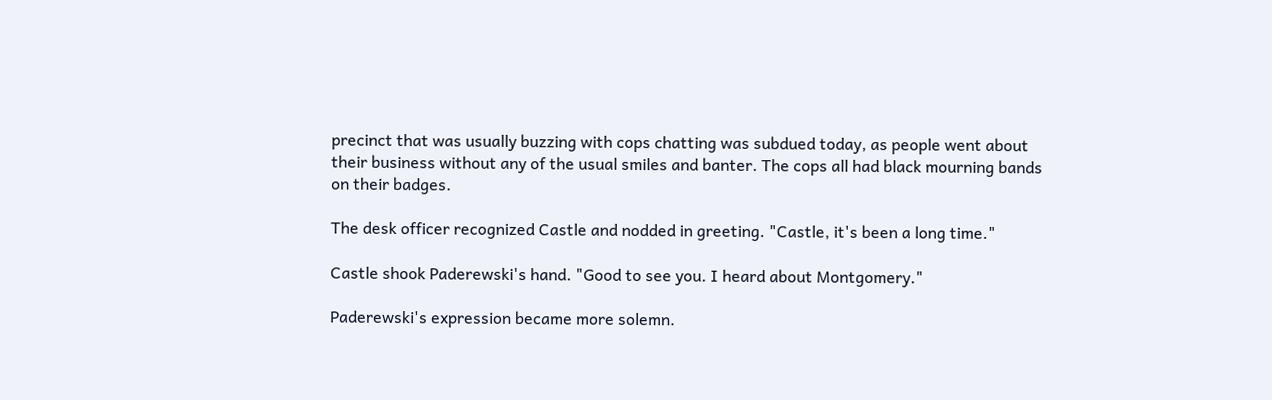precinct that was usually buzzing with cops chatting was subdued today, as people went about their business without any of the usual smiles and banter. The cops all had black mourning bands on their badges.

The desk officer recognized Castle and nodded in greeting. "Castle, it's been a long time."

Castle shook Paderewski's hand. "Good to see you. I heard about Montgomery."

Paderewski's expression became more solemn.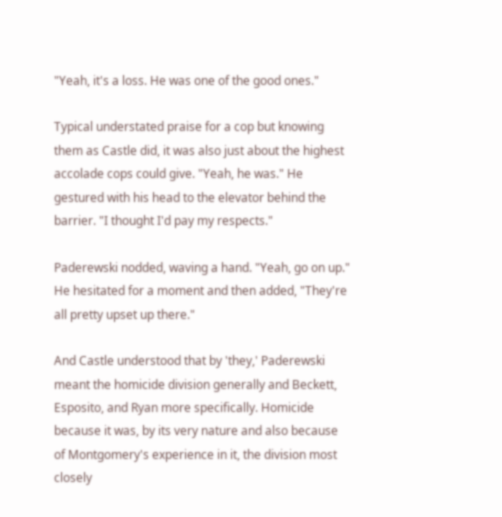"Yeah, it's a loss. He was one of the good ones."

Typical understated praise for a cop but knowing them as Castle did, it was also just about the highest accolade cops could give. "Yeah, he was." He gestured with his head to the elevator behind the barrier. "I thought I'd pay my respects."

Paderewski nodded, waving a hand. "Yeah, go on up." He hesitated for a moment and then added, "They're all pretty upset up there."

And Castle understood that by 'they,' Paderewski meant the homicide division generally and Beckett, Esposito, and Ryan more specifically. Homicide because it was, by its very nature and also because of Montgomery's experience in it, the division most closely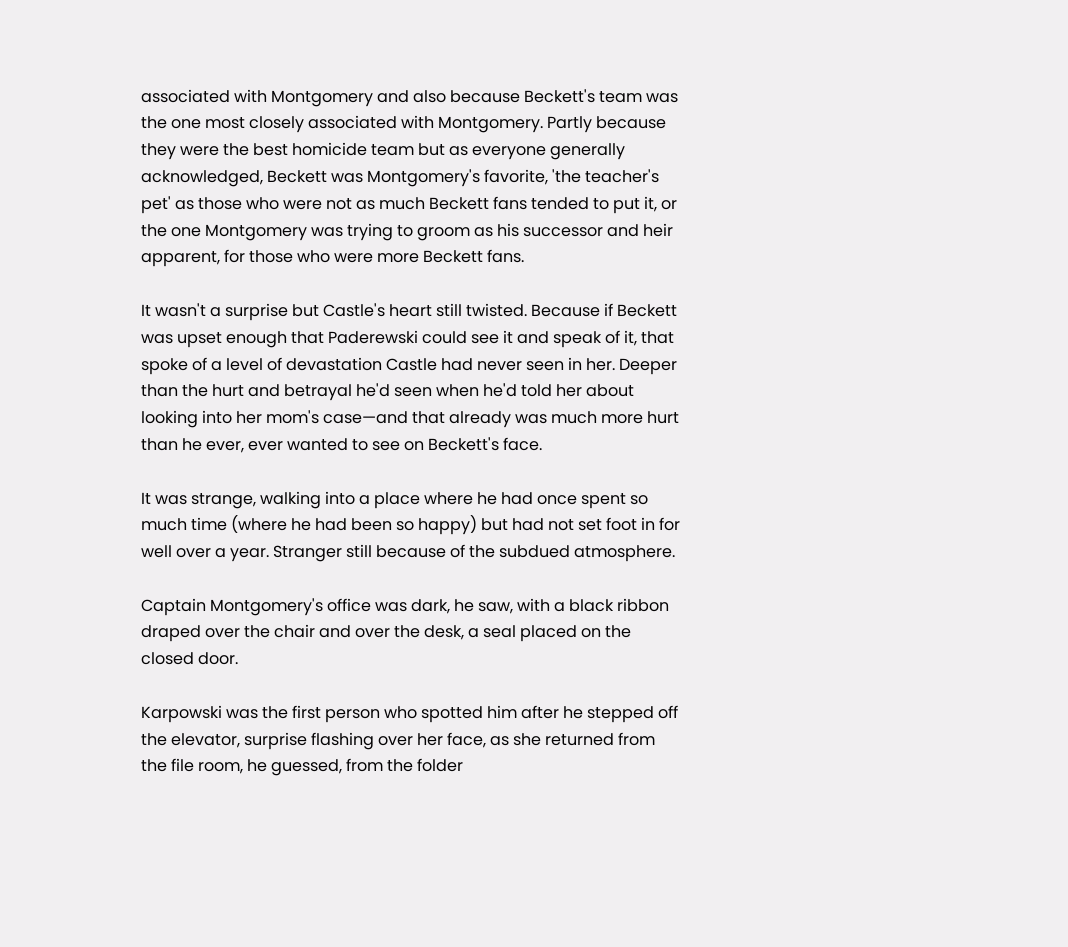associated with Montgomery and also because Beckett's team was the one most closely associated with Montgomery. Partly because they were the best homicide team but as everyone generally acknowledged, Beckett was Montgomery's favorite, 'the teacher's pet' as those who were not as much Beckett fans tended to put it, or the one Montgomery was trying to groom as his successor and heir apparent, for those who were more Beckett fans.

It wasn't a surprise but Castle's heart still twisted. Because if Beckett was upset enough that Paderewski could see it and speak of it, that spoke of a level of devastation Castle had never seen in her. Deeper than the hurt and betrayal he'd seen when he'd told her about looking into her mom's case—and that already was much more hurt than he ever, ever wanted to see on Beckett's face.

It was strange, walking into a place where he had once spent so much time (where he had been so happy) but had not set foot in for well over a year. Stranger still because of the subdued atmosphere.

Captain Montgomery's office was dark, he saw, with a black ribbon draped over the chair and over the desk, a seal placed on the closed door.

Karpowski was the first person who spotted him after he stepped off the elevator, surprise flashing over her face, as she returned from the file room, he guessed, from the folder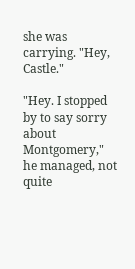she was carrying. "Hey, Castle."

"Hey. I stopped by to say sorry about Montgomery," he managed, not quite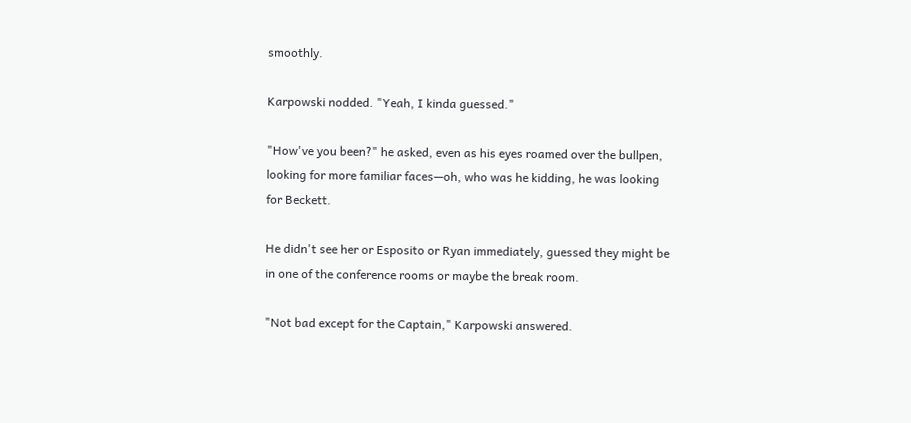smoothly.

Karpowski nodded. "Yeah, I kinda guessed."

"How've you been?" he asked, even as his eyes roamed over the bullpen, looking for more familiar faces—oh, who was he kidding, he was looking for Beckett.

He didn't see her or Esposito or Ryan immediately, guessed they might be in one of the conference rooms or maybe the break room.

"Not bad except for the Captain," Karpowski answered.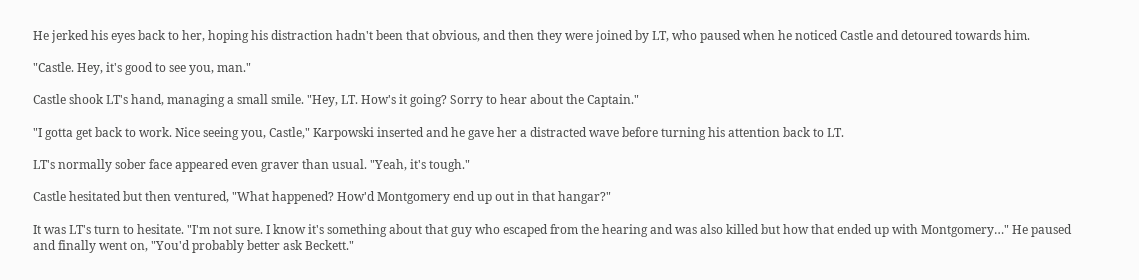He jerked his eyes back to her, hoping his distraction hadn't been that obvious, and then they were joined by LT, who paused when he noticed Castle and detoured towards him.

"Castle. Hey, it's good to see you, man."

Castle shook LT's hand, managing a small smile. "Hey, LT. How's it going? Sorry to hear about the Captain."

"I gotta get back to work. Nice seeing you, Castle," Karpowski inserted and he gave her a distracted wave before turning his attention back to LT.

LT's normally sober face appeared even graver than usual. "Yeah, it's tough."

Castle hesitated but then ventured, "What happened? How'd Montgomery end up out in that hangar?"

It was LT's turn to hesitate. "I'm not sure. I know it's something about that guy who escaped from the hearing and was also killed but how that ended up with Montgomery…" He paused and finally went on, "You'd probably better ask Beckett."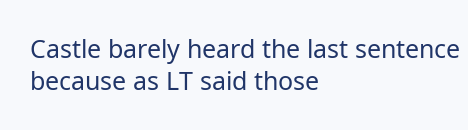Castle barely heard the last sentence because as LT said those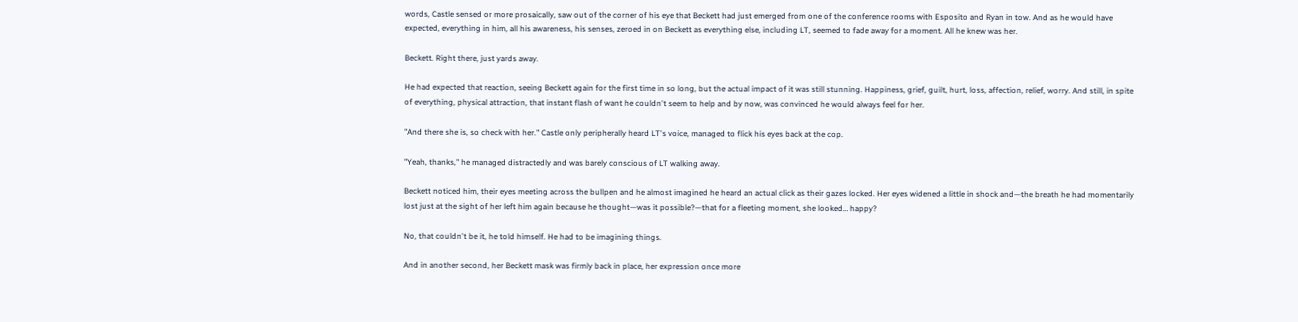words, Castle sensed or more prosaically, saw out of the corner of his eye that Beckett had just emerged from one of the conference rooms with Esposito and Ryan in tow. And as he would have expected, everything in him, all his awareness, his senses, zeroed in on Beckett as everything else, including LT, seemed to fade away for a moment. All he knew was her.

Beckett. Right there, just yards away.

He had expected that reaction, seeing Beckett again for the first time in so long, but the actual impact of it was still stunning. Happiness, grief, guilt, hurt, loss, affection, relief, worry. And still, in spite of everything, physical attraction, that instant flash of want he couldn't seem to help and by now, was convinced he would always feel for her.

"And there she is, so check with her." Castle only peripherally heard LT's voice, managed to flick his eyes back at the cop.

"Yeah, thanks," he managed distractedly and was barely conscious of LT walking away.

Beckett noticed him, their eyes meeting across the bullpen and he almost imagined he heard an actual click as their gazes locked. Her eyes widened a little in shock and—the breath he had momentarily lost just at the sight of her left him again because he thought—was it possible?—that for a fleeting moment, she looked… happy?

No, that couldn't be it, he told himself. He had to be imagining things.

And in another second, her Beckett mask was firmly back in place, her expression once more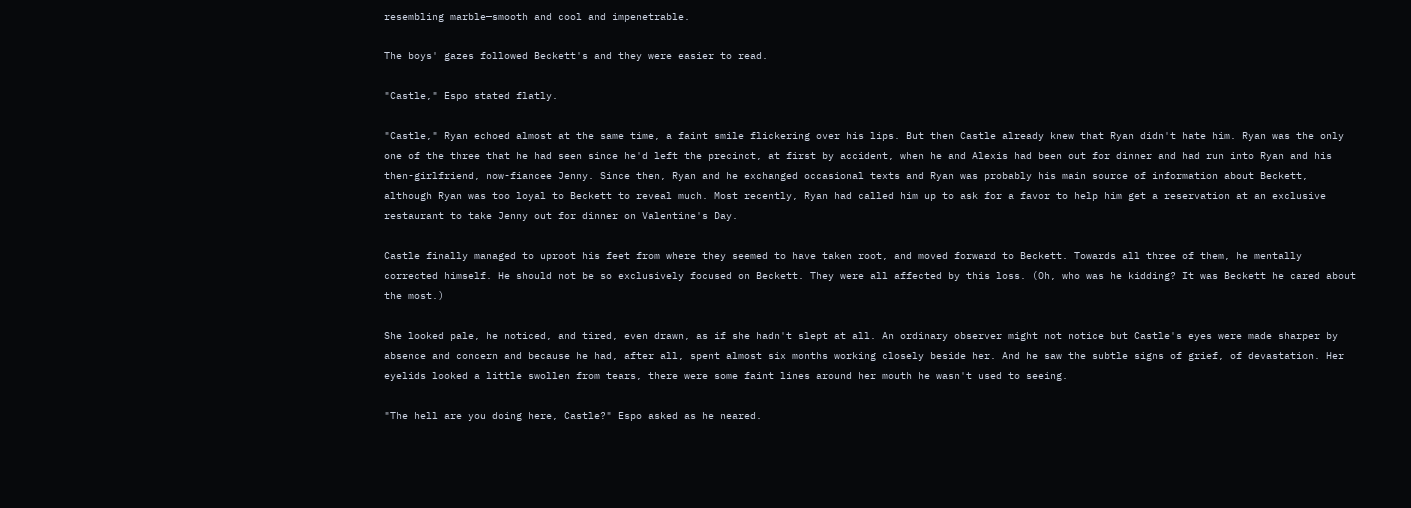resembling marble—smooth and cool and impenetrable.

The boys' gazes followed Beckett's and they were easier to read.

"Castle," Espo stated flatly.

"Castle," Ryan echoed almost at the same time, a faint smile flickering over his lips. But then Castle already knew that Ryan didn't hate him. Ryan was the only one of the three that he had seen since he'd left the precinct, at first by accident, when he and Alexis had been out for dinner and had run into Ryan and his then-girlfriend, now-fiancee Jenny. Since then, Ryan and he exchanged occasional texts and Ryan was probably his main source of information about Beckett, although Ryan was too loyal to Beckett to reveal much. Most recently, Ryan had called him up to ask for a favor to help him get a reservation at an exclusive restaurant to take Jenny out for dinner on Valentine's Day.

Castle finally managed to uproot his feet from where they seemed to have taken root, and moved forward to Beckett. Towards all three of them, he mentally corrected himself. He should not be so exclusively focused on Beckett. They were all affected by this loss. (Oh, who was he kidding? It was Beckett he cared about the most.)

She looked pale, he noticed, and tired, even drawn, as if she hadn't slept at all. An ordinary observer might not notice but Castle's eyes were made sharper by absence and concern and because he had, after all, spent almost six months working closely beside her. And he saw the subtle signs of grief, of devastation. Her eyelids looked a little swollen from tears, there were some faint lines around her mouth he wasn't used to seeing.

"The hell are you doing here, Castle?" Espo asked as he neared.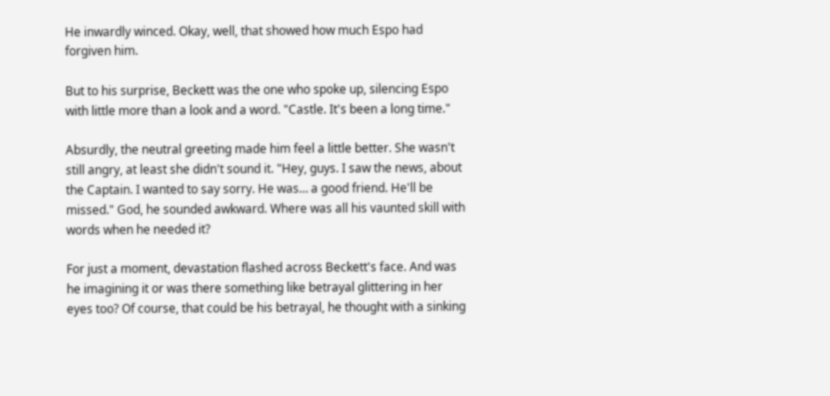He inwardly winced. Okay, well, that showed how much Espo had forgiven him.

But to his surprise, Beckett was the one who spoke up, silencing Espo with little more than a look and a word. "Castle. It's been a long time."

Absurdly, the neutral greeting made him feel a little better. She wasn't still angry, at least she didn't sound it. "Hey, guys. I saw the news, about the Captain. I wanted to say sorry. He was… a good friend. He'll be missed." God, he sounded awkward. Where was all his vaunted skill with words when he needed it?

For just a moment, devastation flashed across Beckett's face. And was he imagining it or was there something like betrayal glittering in her eyes too? Of course, that could be his betrayal, he thought with a sinking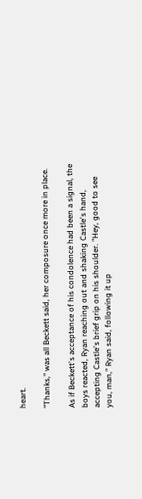heart.

"Thanks," was all Beckett said, her composure once more in place.

As if Beckett's acceptance of his condolence had been a signal, the boys reacted, Ryan reaching out and shaking Castle's hand, accepting Castle's brief grip on his shoulder. "Hey, good to see you, man," Ryan said, following it up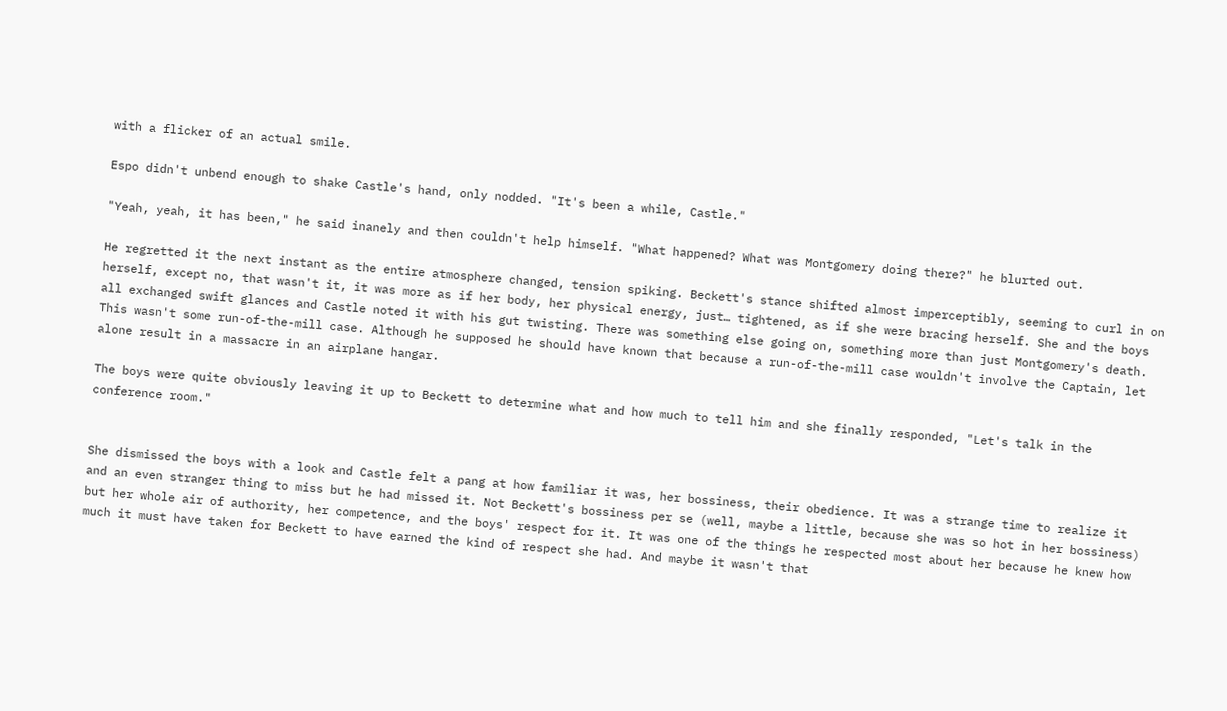with a flicker of an actual smile.

Espo didn't unbend enough to shake Castle's hand, only nodded. "It's been a while, Castle."

"Yeah, yeah, it has been," he said inanely and then couldn't help himself. "What happened? What was Montgomery doing there?" he blurted out.

He regretted it the next instant as the entire atmosphere changed, tension spiking. Beckett's stance shifted almost imperceptibly, seeming to curl in on herself, except no, that wasn't it, it was more as if her body, her physical energy, just… tightened, as if she were bracing herself. She and the boys all exchanged swift glances and Castle noted it with his gut twisting. There was something else going on, something more than just Montgomery's death. This wasn't some run-of-the-mill case. Although he supposed he should have known that because a run-of-the-mill case wouldn't involve the Captain, let alone result in a massacre in an airplane hangar.

The boys were quite obviously leaving it up to Beckett to determine what and how much to tell him and she finally responded, "Let's talk in the conference room."


She dismissed the boys with a look and Castle felt a pang at how familiar it was, her bossiness, their obedience. It was a strange time to realize it and an even stranger thing to miss but he had missed it. Not Beckett's bossiness per se (well, maybe a little, because she was so hot in her bossiness) but her whole air of authority, her competence, and the boys' respect for it. It was one of the things he respected most about her because he knew how much it must have taken for Beckett to have earned the kind of respect she had. And maybe it wasn't that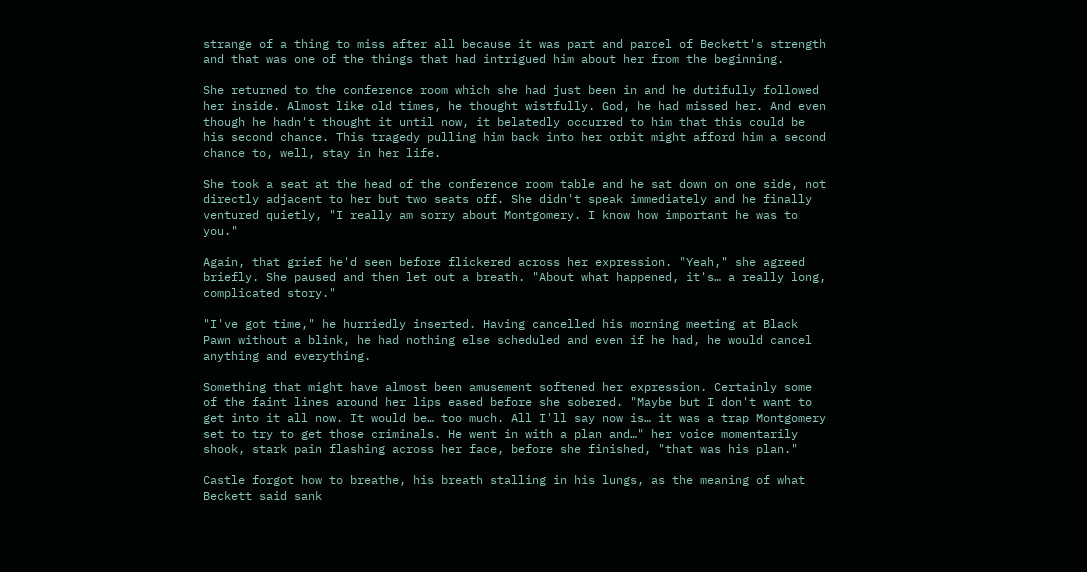strange of a thing to miss after all because it was part and parcel of Beckett's strength and that was one of the things that had intrigued him about her from the beginning.

She returned to the conference room which she had just been in and he dutifully followed her inside. Almost like old times, he thought wistfully. God, he had missed her. And even though he hadn't thought it until now, it belatedly occurred to him that this could be his second chance. This tragedy pulling him back into her orbit might afford him a second chance to, well, stay in her life.

She took a seat at the head of the conference room table and he sat down on one side, not directly adjacent to her but two seats off. She didn't speak immediately and he finally ventured quietly, "I really am sorry about Montgomery. I know how important he was to you."

Again, that grief he'd seen before flickered across her expression. "Yeah," she agreed briefly. She paused and then let out a breath. "About what happened, it's… a really long, complicated story."

"I've got time," he hurriedly inserted. Having cancelled his morning meeting at Black Pawn without a blink, he had nothing else scheduled and even if he had, he would cancel anything and everything.

Something that might have almost been amusement softened her expression. Certainly some of the faint lines around her lips eased before she sobered. "Maybe but I don't want to get into it all now. It would be… too much. All I'll say now is… it was a trap Montgomery set to try to get those criminals. He went in with a plan and…" her voice momentarily shook, stark pain flashing across her face, before she finished, "that was his plan."

Castle forgot how to breathe, his breath stalling in his lungs, as the meaning of what Beckett said sank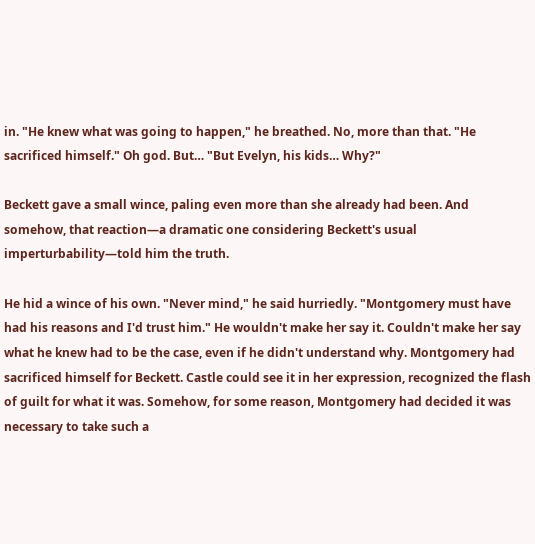in. "He knew what was going to happen," he breathed. No, more than that. "He sacrificed himself." Oh god. But… "But Evelyn, his kids… Why?"

Beckett gave a small wince, paling even more than she already had been. And somehow, that reaction—a dramatic one considering Beckett's usual imperturbability—told him the truth.

He hid a wince of his own. "Never mind," he said hurriedly. "Montgomery must have had his reasons and I'd trust him." He wouldn't make her say it. Couldn't make her say what he knew had to be the case, even if he didn't understand why. Montgomery had sacrificed himself for Beckett. Castle could see it in her expression, recognized the flash of guilt for what it was. Somehow, for some reason, Montgomery had decided it was necessary to take such a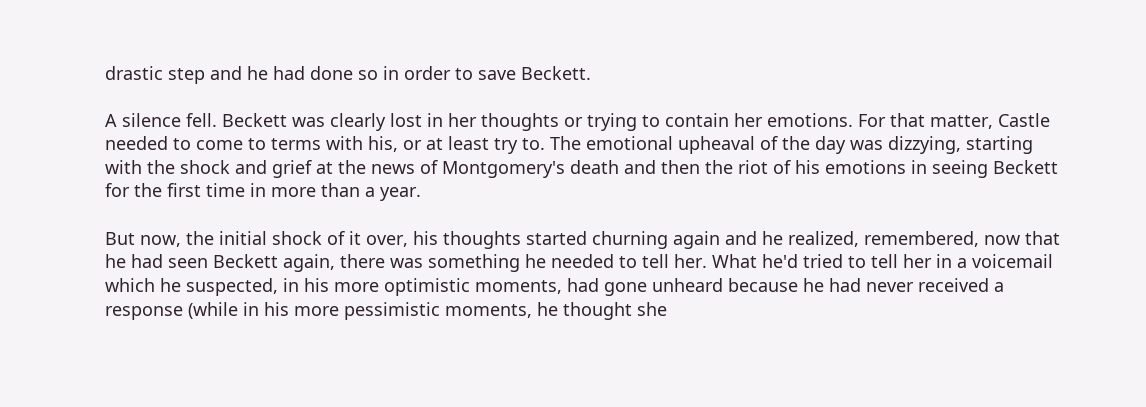drastic step and he had done so in order to save Beckett.

A silence fell. Beckett was clearly lost in her thoughts or trying to contain her emotions. For that matter, Castle needed to come to terms with his, or at least try to. The emotional upheaval of the day was dizzying, starting with the shock and grief at the news of Montgomery's death and then the riot of his emotions in seeing Beckett for the first time in more than a year.

But now, the initial shock of it over, his thoughts started churning again and he realized, remembered, now that he had seen Beckett again, there was something he needed to tell her. What he'd tried to tell her in a voicemail which he suspected, in his more optimistic moments, had gone unheard because he had never received a response (while in his more pessimistic moments, he thought she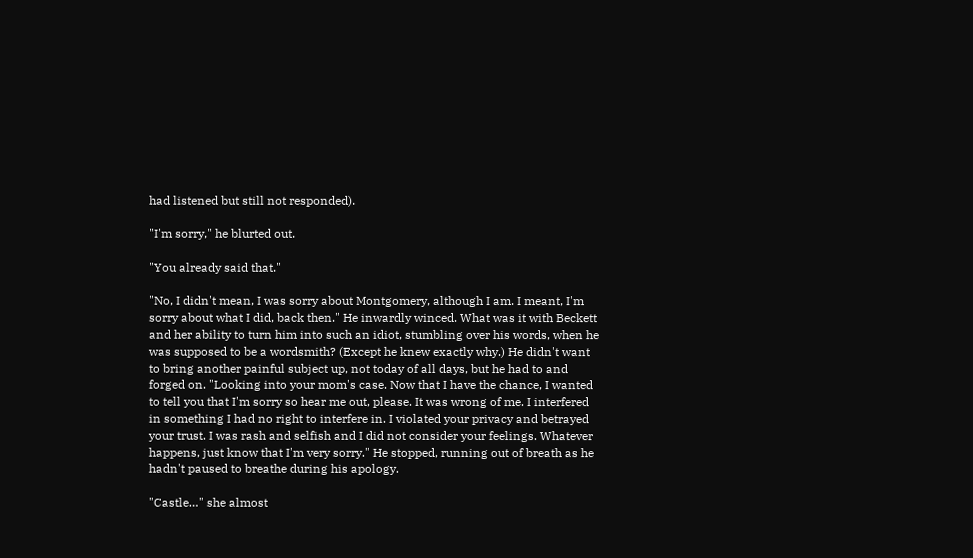had listened but still not responded).

"I'm sorry," he blurted out.

"You already said that."

"No, I didn't mean, I was sorry about Montgomery, although I am. I meant, I'm sorry about what I did, back then." He inwardly winced. What was it with Beckett and her ability to turn him into such an idiot, stumbling over his words, when he was supposed to be a wordsmith? (Except he knew exactly why.) He didn't want to bring another painful subject up, not today of all days, but he had to and forged on. "Looking into your mom's case. Now that I have the chance, I wanted to tell you that I'm sorry so hear me out, please. It was wrong of me. I interfered in something I had no right to interfere in. I violated your privacy and betrayed your trust. I was rash and selfish and I did not consider your feelings. Whatever happens, just know that I'm very sorry." He stopped, running out of breath as he hadn't paused to breathe during his apology.

"Castle…" she almost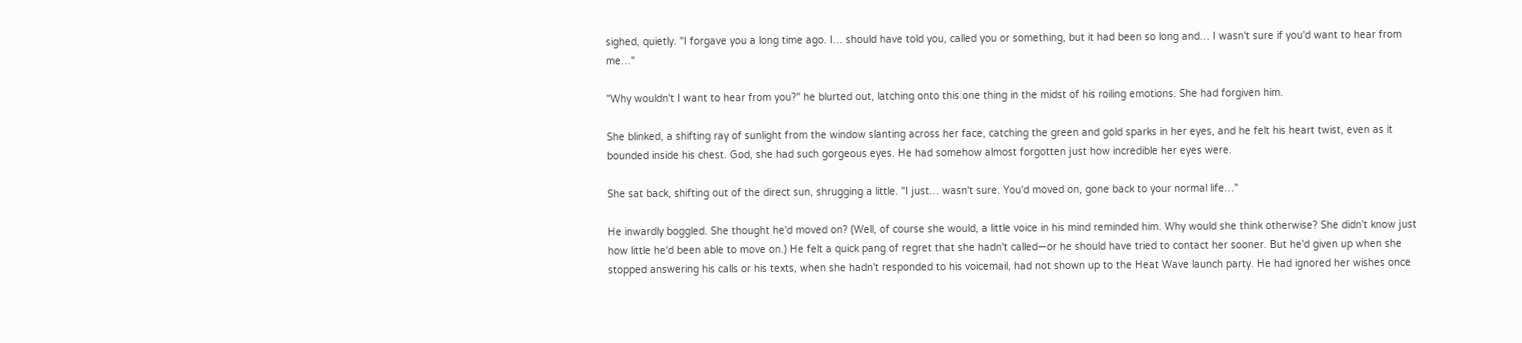sighed, quietly. "I forgave you a long time ago. I… should have told you, called you or something, but it had been so long and… I wasn't sure if you'd want to hear from me…"

"Why wouldn't I want to hear from you?" he blurted out, latching onto this one thing in the midst of his roiling emotions. She had forgiven him.

She blinked, a shifting ray of sunlight from the window slanting across her face, catching the green and gold sparks in her eyes, and he felt his heart twist, even as it bounded inside his chest. God, she had such gorgeous eyes. He had somehow almost forgotten just how incredible her eyes were.

She sat back, shifting out of the direct sun, shrugging a little. "I just… wasn't sure. You'd moved on, gone back to your normal life…"

He inwardly boggled. She thought he'd moved on? (Well, of course she would, a little voice in his mind reminded him. Why would she think otherwise? She didn't know just how little he'd been able to move on.) He felt a quick pang of regret that she hadn't called—or he should have tried to contact her sooner. But he'd given up when she stopped answering his calls or his texts, when she hadn't responded to his voicemail, had not shown up to the Heat Wave launch party. He had ignored her wishes once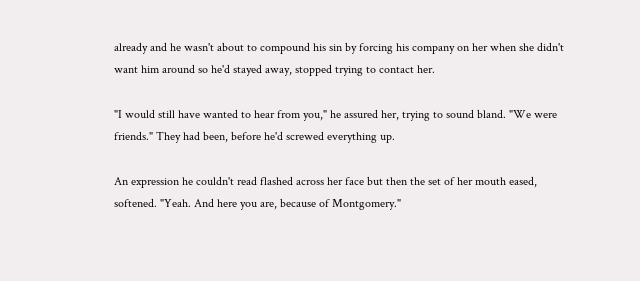already and he wasn't about to compound his sin by forcing his company on her when she didn't want him around so he'd stayed away, stopped trying to contact her.

"I would still have wanted to hear from you," he assured her, trying to sound bland. "We were friends." They had been, before he'd screwed everything up.

An expression he couldn't read flashed across her face but then the set of her mouth eased, softened. "Yeah. And here you are, because of Montgomery."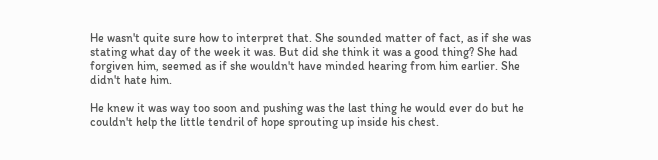He wasn't quite sure how to interpret that. She sounded matter of fact, as if she was stating what day of the week it was. But did she think it was a good thing? She had forgiven him, seemed as if she wouldn't have minded hearing from him earlier. She didn't hate him.

He knew it was way too soon and pushing was the last thing he would ever do but he couldn't help the little tendril of hope sprouting up inside his chest.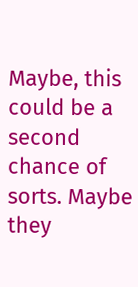Maybe, this could be a second chance of sorts. Maybe they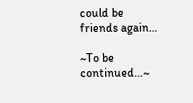could be friends again…

~To be continued…~